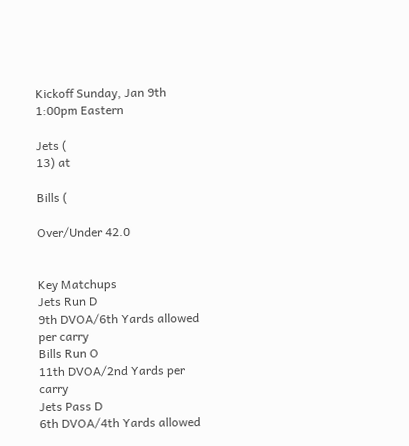Kickoff Sunday, Jan 9th 1:00pm Eastern

Jets (
13) at

Bills (

Over/Under 42.0


Key Matchups
Jets Run D
9th DVOA/6th Yards allowed per carry
Bills Run O
11th DVOA/2nd Yards per carry
Jets Pass D
6th DVOA/4th Yards allowed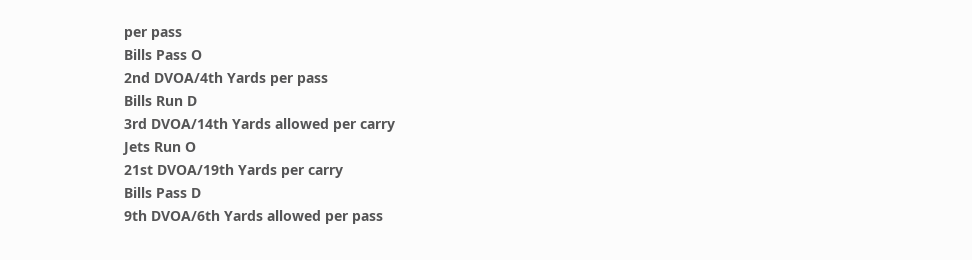per pass
Bills Pass O
2nd DVOA/4th Yards per pass
Bills Run D
3rd DVOA/14th Yards allowed per carry
Jets Run O
21st DVOA/19th Yards per carry
Bills Pass D
9th DVOA/6th Yards allowed per pass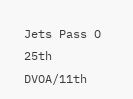Jets Pass O
25th DVOA/11th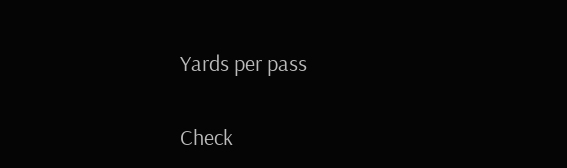Yards per pass

Check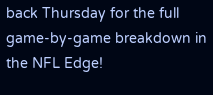back Thursday for the full game-by-game breakdown in the NFL Edge!